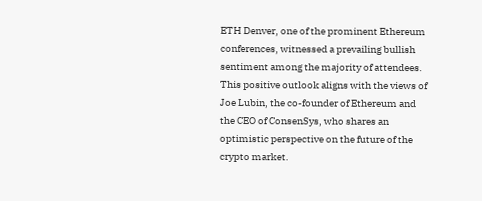ETH Denver, one of the prominent Ethereum conferences, witnessed a prevailing bullish sentiment among the majority of attendees. This positive outlook aligns with the views of Joe Lubin, the co-founder of Ethereum and the CEO of ConsenSys, who shares an optimistic perspective on the future of the crypto market.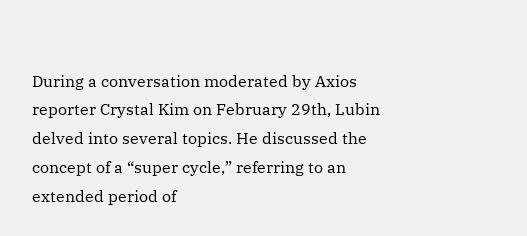During a conversation moderated by Axios reporter Crystal Kim on February 29th, Lubin delved into several topics. He discussed the concept of a “super cycle,” referring to an extended period of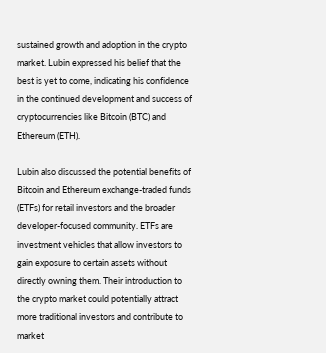sustained growth and adoption in the crypto market. Lubin expressed his belief that the best is yet to come, indicating his confidence in the continued development and success of cryptocurrencies like Bitcoin (BTC) and Ethereum (ETH).

Lubin also discussed the potential benefits of Bitcoin and Ethereum exchange-traded funds (ETFs) for retail investors and the broader developer-focused community. ETFs are investment vehicles that allow investors to gain exposure to certain assets without directly owning them. Their introduction to the crypto market could potentially attract more traditional investors and contribute to market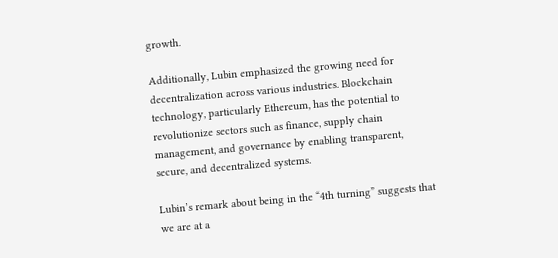growth.

Additionally, Lubin emphasized the growing need for decentralization across various industries. Blockchain technology, particularly Ethereum, has the potential to revolutionize sectors such as finance, supply chain management, and governance by enabling transparent, secure, and decentralized systems.

Lubin’s remark about being in the “4th turning” suggests that we are at a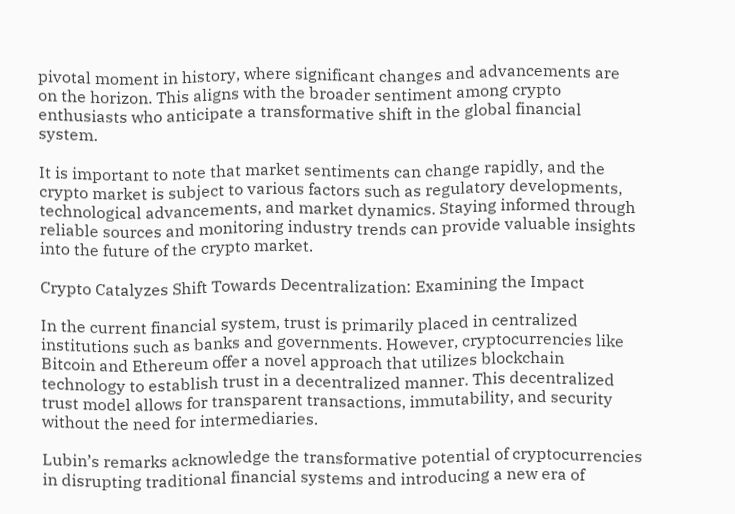pivotal moment in history, where significant changes and advancements are on the horizon. This aligns with the broader sentiment among crypto enthusiasts who anticipate a transformative shift in the global financial system.

It is important to note that market sentiments can change rapidly, and the crypto market is subject to various factors such as regulatory developments, technological advancements, and market dynamics. Staying informed through reliable sources and monitoring industry trends can provide valuable insights into the future of the crypto market.

Crypto Catalyzes Shift Towards Decentralization: Examining the Impact

In the current financial system, trust is primarily placed in centralized institutions such as banks and governments. However, cryptocurrencies like Bitcoin and Ethereum offer a novel approach that utilizes blockchain technology to establish trust in a decentralized manner. This decentralized trust model allows for transparent transactions, immutability, and security without the need for intermediaries.

Lubin’s remarks acknowledge the transformative potential of cryptocurrencies in disrupting traditional financial systems and introducing a new era of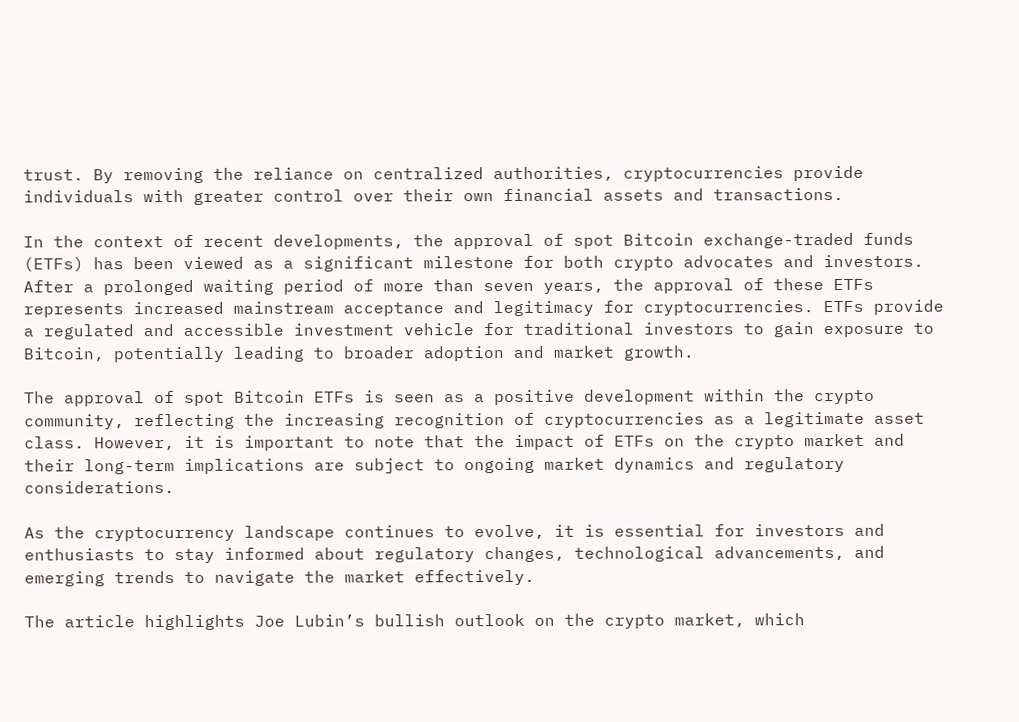trust. By removing the reliance on centralized authorities, cryptocurrencies provide individuals with greater control over their own financial assets and transactions.

In the context of recent developments, the approval of spot Bitcoin exchange-traded funds (ETFs) has been viewed as a significant milestone for both crypto advocates and investors. After a prolonged waiting period of more than seven years, the approval of these ETFs represents increased mainstream acceptance and legitimacy for cryptocurrencies. ETFs provide a regulated and accessible investment vehicle for traditional investors to gain exposure to Bitcoin, potentially leading to broader adoption and market growth.

The approval of spot Bitcoin ETFs is seen as a positive development within the crypto community, reflecting the increasing recognition of cryptocurrencies as a legitimate asset class. However, it is important to note that the impact of ETFs on the crypto market and their long-term implications are subject to ongoing market dynamics and regulatory considerations.

As the cryptocurrency landscape continues to evolve, it is essential for investors and enthusiasts to stay informed about regulatory changes, technological advancements, and emerging trends to navigate the market effectively.

The article highlights Joe Lubin’s bullish outlook on the crypto market, which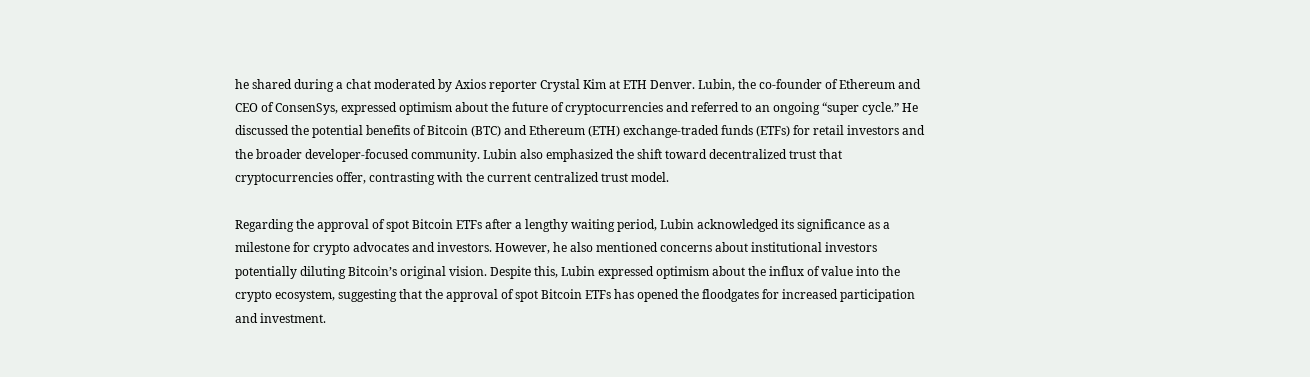he shared during a chat moderated by Axios reporter Crystal Kim at ETH Denver. Lubin, the co-founder of Ethereum and CEO of ConsenSys, expressed optimism about the future of cryptocurrencies and referred to an ongoing “super cycle.” He discussed the potential benefits of Bitcoin (BTC) and Ethereum (ETH) exchange-traded funds (ETFs) for retail investors and the broader developer-focused community. Lubin also emphasized the shift toward decentralized trust that cryptocurrencies offer, contrasting with the current centralized trust model.

Regarding the approval of spot Bitcoin ETFs after a lengthy waiting period, Lubin acknowledged its significance as a milestone for crypto advocates and investors. However, he also mentioned concerns about institutional investors potentially diluting Bitcoin’s original vision. Despite this, Lubin expressed optimism about the influx of value into the crypto ecosystem, suggesting that the approval of spot Bitcoin ETFs has opened the floodgates for increased participation and investment.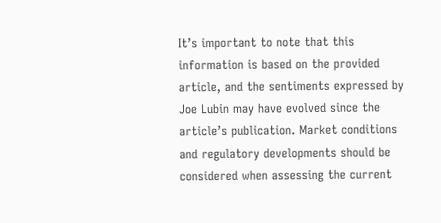It’s important to note that this information is based on the provided article, and the sentiments expressed by Joe Lubin may have evolved since the article’s publication. Market conditions and regulatory developments should be considered when assessing the current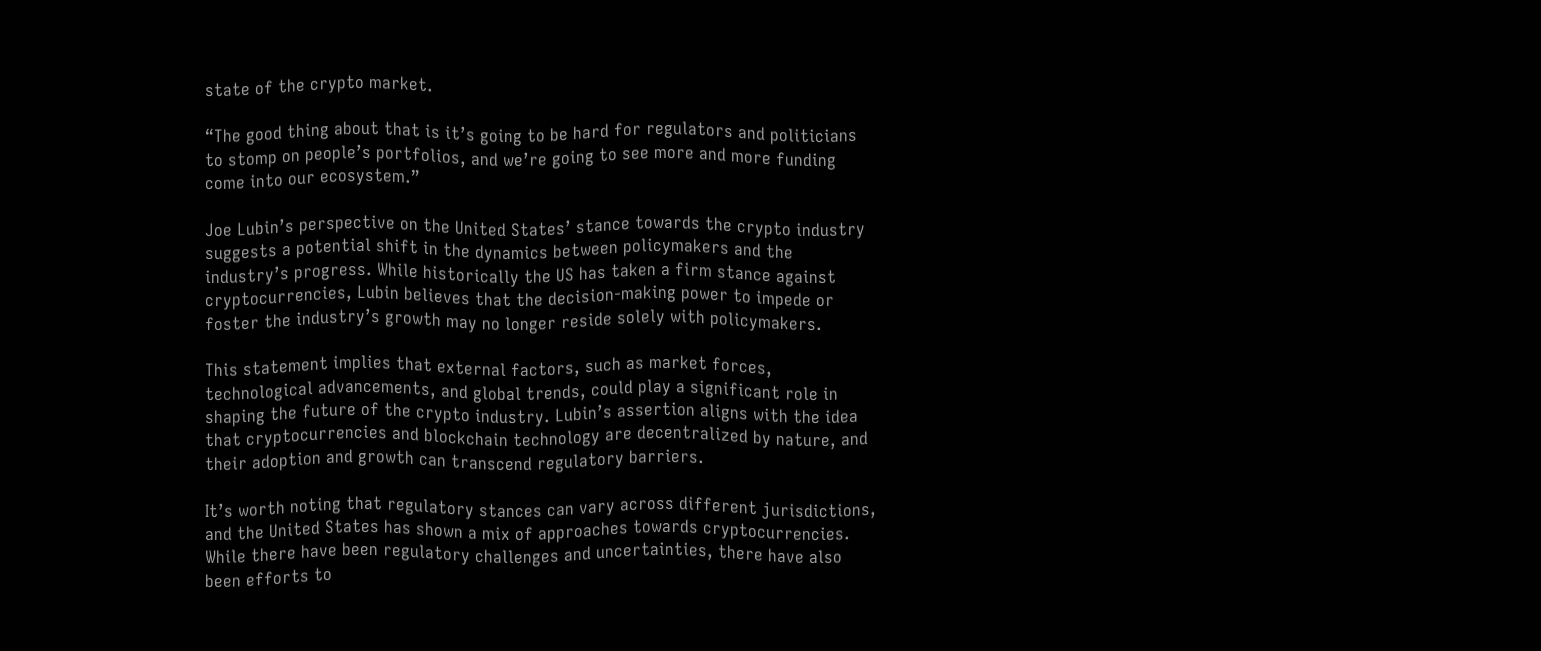state of the crypto market.

“The good thing about that is it’s going to be hard for regulators and politicians to stomp on people’s portfolios, and we’re going to see more and more funding come into our ecosystem.”

Joe Lubin’s perspective on the United States’ stance towards the crypto industry suggests a potential shift in the dynamics between policymakers and the industry’s progress. While historically the US has taken a firm stance against cryptocurrencies, Lubin believes that the decision-making power to impede or foster the industry’s growth may no longer reside solely with policymakers.

This statement implies that external factors, such as market forces, technological advancements, and global trends, could play a significant role in shaping the future of the crypto industry. Lubin’s assertion aligns with the idea that cryptocurrencies and blockchain technology are decentralized by nature, and their adoption and growth can transcend regulatory barriers.

It’s worth noting that regulatory stances can vary across different jurisdictions, and the United States has shown a mix of approaches towards cryptocurrencies. While there have been regulatory challenges and uncertainties, there have also been efforts to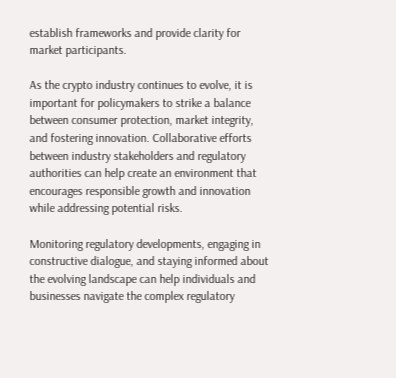establish frameworks and provide clarity for market participants.

As the crypto industry continues to evolve, it is important for policymakers to strike a balance between consumer protection, market integrity, and fostering innovation. Collaborative efforts between industry stakeholders and regulatory authorities can help create an environment that encourages responsible growth and innovation while addressing potential risks.

Monitoring regulatory developments, engaging in constructive dialogue, and staying informed about the evolving landscape can help individuals and businesses navigate the complex regulatory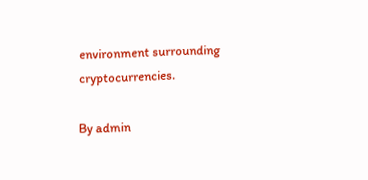environment surrounding cryptocurrencies.

By admin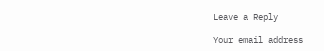Leave a Reply

Your email address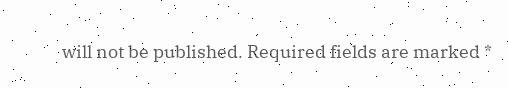will not be published. Required fields are marked *